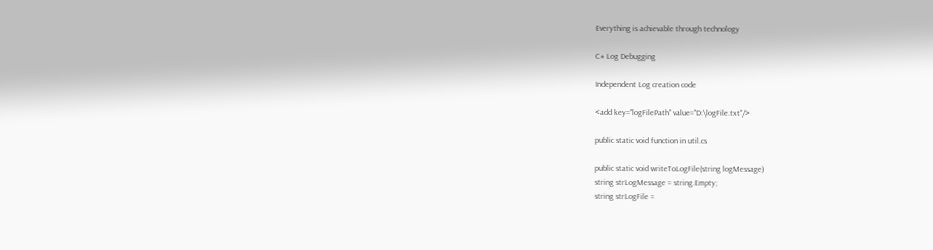Everything is achievable through technology

C# Log Debugging

Independent Log creation code

<add key="logFilePath" value="D:\logFile.txt"/>

public static void function in util.cs

public static void writeToLogFile(string logMessage)
string strLogMessage = string.Empty;
string strLogFile =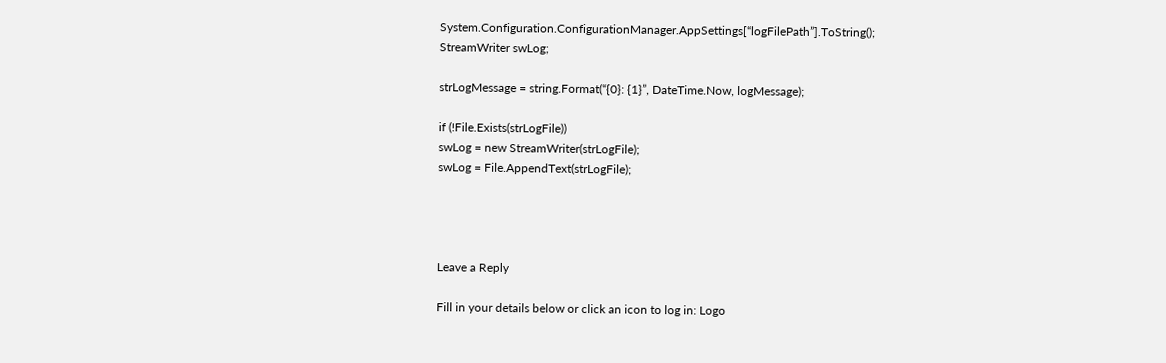System.Configuration.ConfigurationManager.AppSettings[“logFilePath”].ToString();
StreamWriter swLog;

strLogMessage = string.Format(“{0}: {1}”, DateTime.Now, logMessage);

if (!File.Exists(strLogFile))
swLog = new StreamWriter(strLogFile);
swLog = File.AppendText(strLogFile);




Leave a Reply

Fill in your details below or click an icon to log in: Logo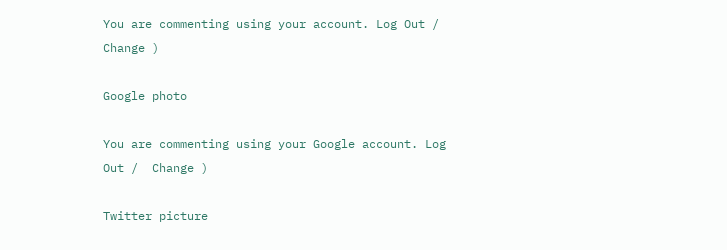You are commenting using your account. Log Out /  Change )

Google photo

You are commenting using your Google account. Log Out /  Change )

Twitter picture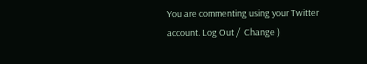You are commenting using your Twitter account. Log Out /  Change )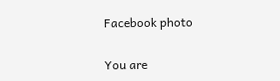Facebook photo

You are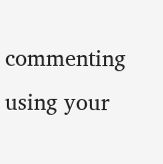commenting using your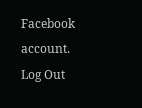Facebook account. Log Out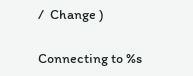/  Change )

Connecting to %s